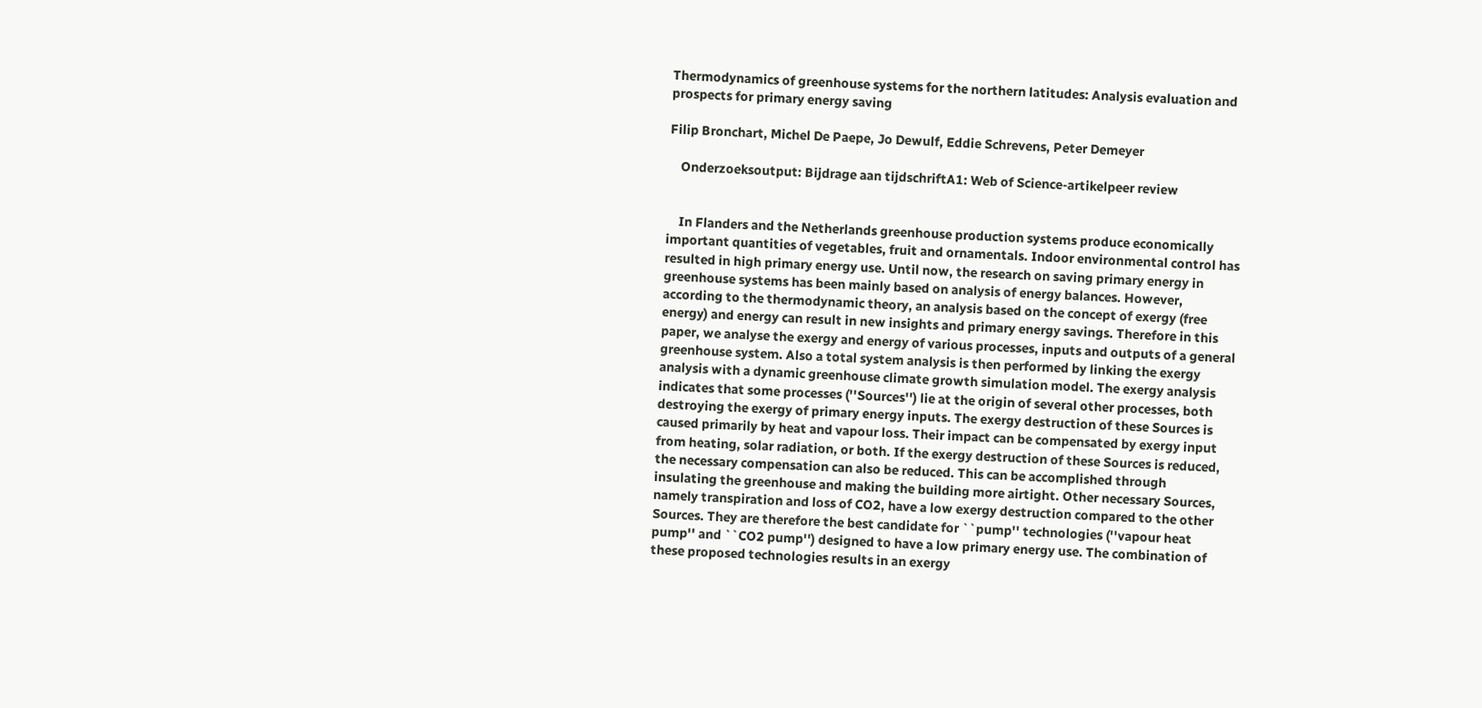Thermodynamics of greenhouse systems for the northern latitudes: Analysis evaluation and prospects for primary energy saving

Filip Bronchart, Michel De Paepe, Jo Dewulf, Eddie Schrevens, Peter Demeyer

    Onderzoeksoutput: Bijdrage aan tijdschriftA1: Web of Science-artikelpeer review


    In Flanders and the Netherlands greenhouse production systems produce economically important quantities of vegetables, fruit and ornamentals. Indoor environmental control has resulted in high primary energy use. Until now, the research on saving primary energy in greenhouse systems has been mainly based on analysis of energy balances. However, according to the thermodynamic theory, an analysis based on the concept of exergy (free energy) and energy can result in new insights and primary energy savings. Therefore in this paper, we analyse the exergy and energy of various processes, inputs and outputs of a general greenhouse system. Also a total system analysis is then performed by linking the exergy analysis with a dynamic greenhouse climate growth simulation model. The exergy analysis indicates that some processes (''Sources'') lie at the origin of several other processes, both destroying the exergy of primary energy inputs. The exergy destruction of these Sources is caused primarily by heat and vapour loss. Their impact can be compensated by exergy input from heating, solar radiation, or both. If the exergy destruction of these Sources is reduced, the necessary compensation can also be reduced. This can be accomplished through insulating the greenhouse and making the building more airtight. Other necessary Sources, namely transpiration and loss of CO2, have a low exergy destruction compared to the other Sources. They are therefore the best candidate for ``pump'' technologies (''vapour heat pump'' and ``CO2 pump'') designed to have a low primary energy use. The combination of these proposed technologies results in an exergy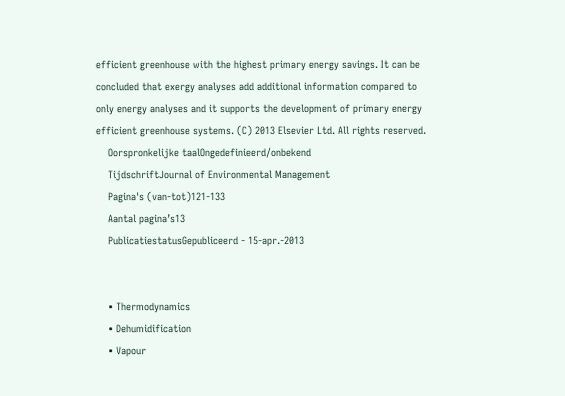efficient greenhouse with the highest primary energy savings. It can be concluded that exergy analyses add additional information compared to only energy analyses and it supports the development of primary energy efficient greenhouse systems. (C) 2013 Elsevier Ltd. All rights reserved.
    Oorspronkelijke taalOngedefinieerd/onbekend
    TijdschriftJournal of Environmental Management
    Pagina's (van-tot)121-133
    Aantal pagina’s13
    PublicatiestatusGepubliceerd - 15-apr.-2013


    • Thermodynamics
    • Dehumidification
    • Vapour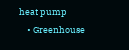heat pump
    • Greenhouse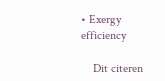• Exergy efficiency

    Dit citeren